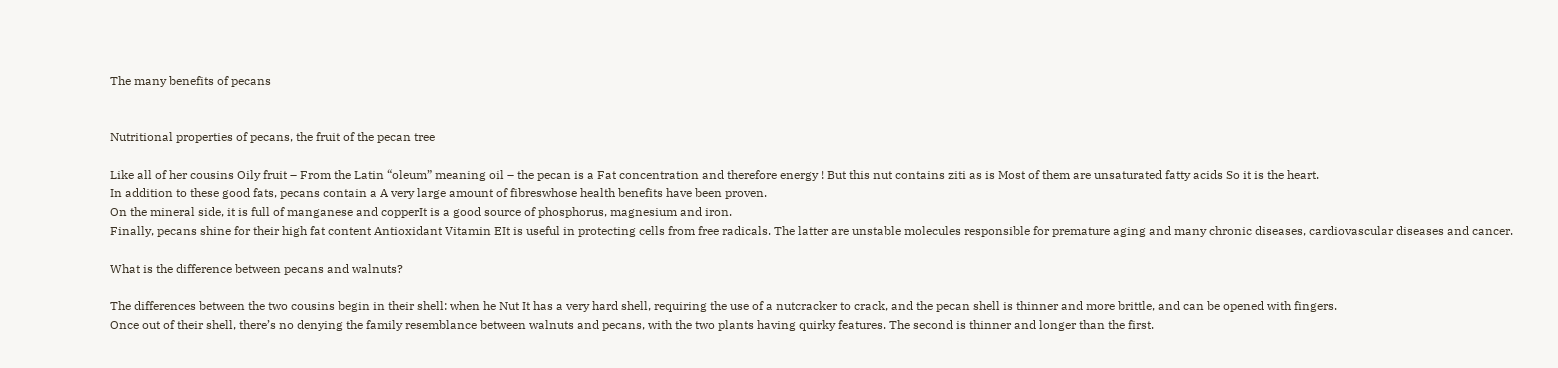The many benefits of pecans


Nutritional properties of pecans, the fruit of the pecan tree

Like all of her cousins Oily fruit – From the Latin “oleum” meaning oil – the pecan is a Fat concentration and therefore energy ! But this nut contains ziti as is Most of them are unsaturated fatty acids So it is the heart.
In addition to these good fats, pecans contain a A very large amount of fibreswhose health benefits have been proven.
On the mineral side, it is full of manganese and copperIt is a good source of phosphorus, magnesium and iron.
Finally, pecans shine for their high fat content Antioxidant Vitamin EIt is useful in protecting cells from free radicals. The latter are unstable molecules responsible for premature aging and many chronic diseases, cardiovascular diseases and cancer.

What is the difference between pecans and walnuts?

The differences between the two cousins begin in their shell: when he Nut It has a very hard shell, requiring the use of a nutcracker to crack, and the pecan shell is thinner and more brittle, and can be opened with fingers.
Once out of their shell, there’s no denying the family resemblance between walnuts and pecans, with the two plants having quirky features. The second is thinner and longer than the first.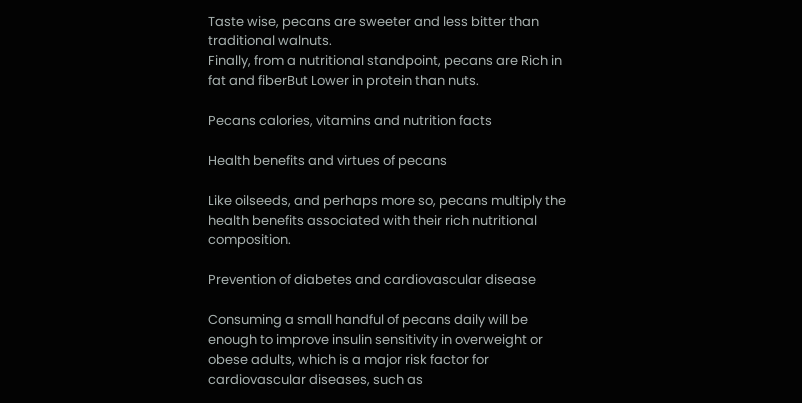Taste wise, pecans are sweeter and less bitter than traditional walnuts.
Finally, from a nutritional standpoint, pecans are Rich in fat and fiberBut Lower in protein than nuts.

Pecans calories, vitamins and nutrition facts

Health benefits and virtues of pecans

Like oilseeds, and perhaps more so, pecans multiply the health benefits associated with their rich nutritional composition.

Prevention of diabetes and cardiovascular disease

Consuming a small handful of pecans daily will be enough to improve insulin sensitivity in overweight or obese adults, which is a major risk factor for cardiovascular diseases, such as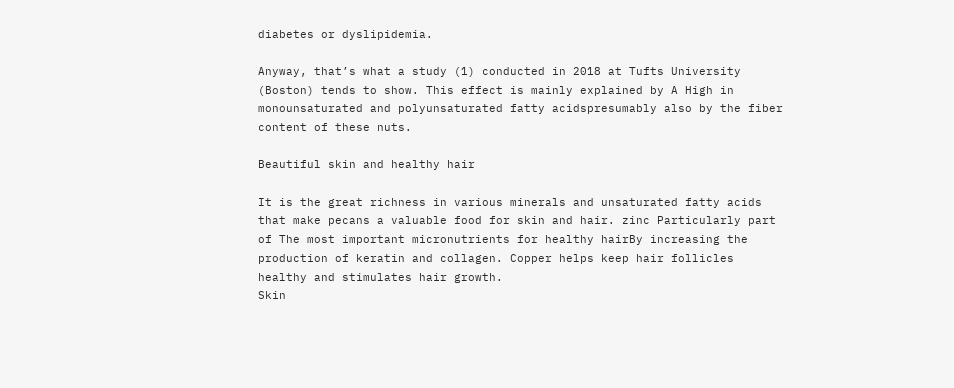diabetes or dyslipidemia.

Anyway, that’s what a study (1) conducted in 2018 at Tufts University (Boston) tends to show. This effect is mainly explained by A High in monounsaturated and polyunsaturated fatty acidspresumably also by the fiber content of these nuts.

Beautiful skin and healthy hair

It is the great richness in various minerals and unsaturated fatty acids that make pecans a valuable food for skin and hair. zinc Particularly part of The most important micronutrients for healthy hairBy increasing the production of keratin and collagen. Copper helps keep hair follicles healthy and stimulates hair growth.
Skin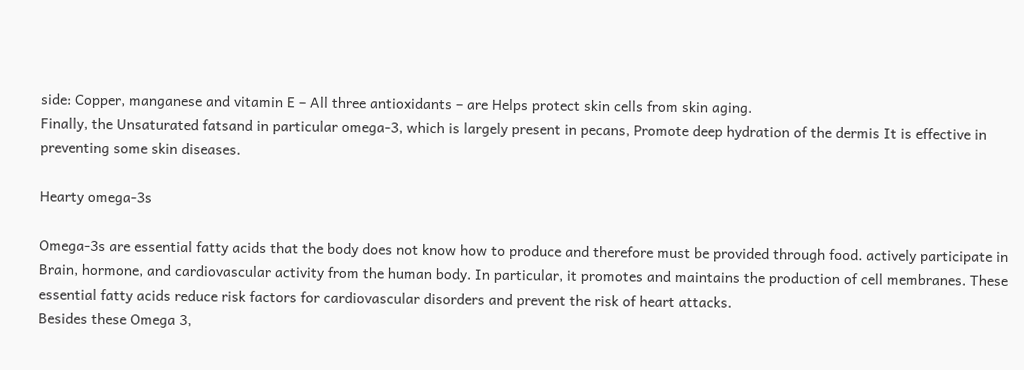side: Copper, manganese and vitamin E – All three antioxidants – are Helps protect skin cells from skin aging.
Finally, the Unsaturated fatsand in particular omega-3, which is largely present in pecans, Promote deep hydration of the dermis It is effective in preventing some skin diseases.

Hearty omega-3s

Omega-3s are essential fatty acids that the body does not know how to produce and therefore must be provided through food. actively participate in Brain, hormone, and cardiovascular activity from the human body. In particular, it promotes and maintains the production of cell membranes. These essential fatty acids reduce risk factors for cardiovascular disorders and prevent the risk of heart attacks.
Besides these Omega 3,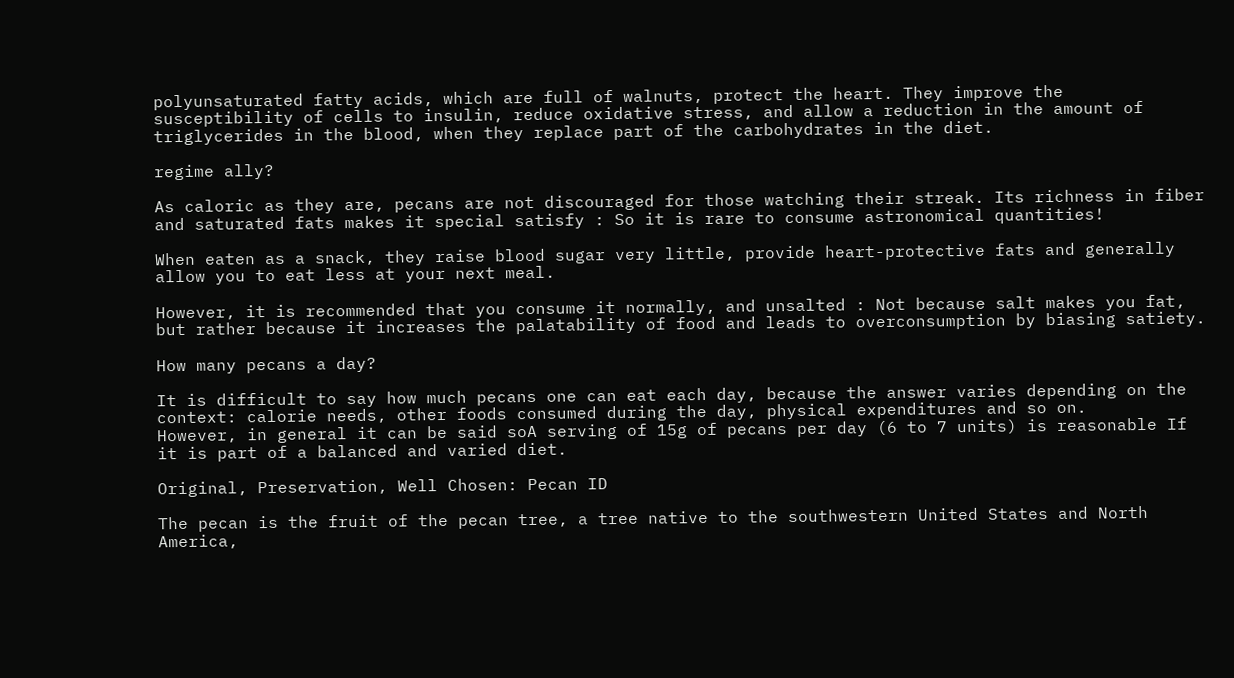polyunsaturated fatty acids, which are full of walnuts, protect the heart. They improve the susceptibility of cells to insulin, reduce oxidative stress, and allow a reduction in the amount of triglycerides in the blood, when they replace part of the carbohydrates in the diet.

regime ally?

As caloric as they are, pecans are not discouraged for those watching their streak. Its richness in fiber and saturated fats makes it special satisfy : So it is rare to consume astronomical quantities!

When eaten as a snack, they raise blood sugar very little, provide heart-protective fats and generally allow you to eat less at your next meal.

However, it is recommended that you consume it normally, and unsalted : Not because salt makes you fat, but rather because it increases the palatability of food and leads to overconsumption by biasing satiety.

How many pecans a day?

It is difficult to say how much pecans one can eat each day, because the answer varies depending on the context: calorie needs, other foods consumed during the day, physical expenditures and so on.
However, in general it can be said soA serving of 15g of pecans per day (6 to 7 units) is reasonable If it is part of a balanced and varied diet.

Original, Preservation, Well Chosen: Pecan ID

The pecan is the fruit of the pecan tree, a tree native to the southwestern United States and North America,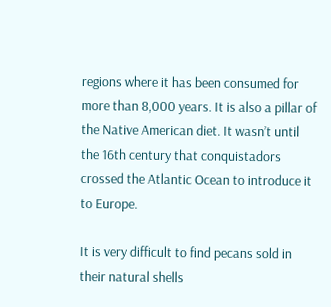regions where it has been consumed for more than 8,000 years. It is also a pillar of the Native American diet. It wasn’t until the 16th century that conquistadors crossed the Atlantic Ocean to introduce it to Europe.

It is very difficult to find pecans sold in their natural shells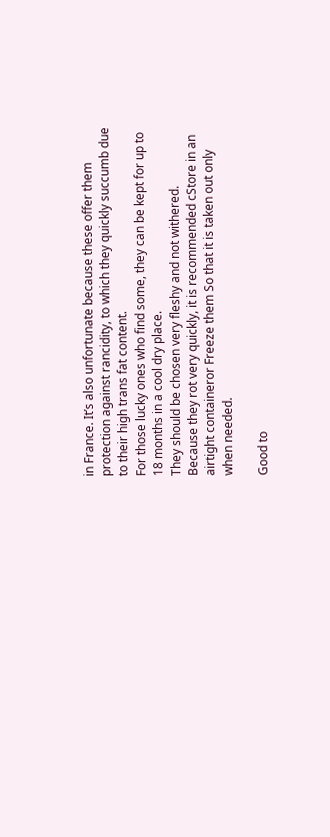in France. It’s also unfortunate because these offer them protection against rancidity, to which they quickly succumb due to their high trans fat content.
For those lucky ones who find some, they can be kept for up to 18 months in a cool dry place.
They should be chosen very fleshy and not withered.
Because they rot very quickly, it is recommended cStore in an airtight containeror Freeze them So that it is taken out only when needed.

Good to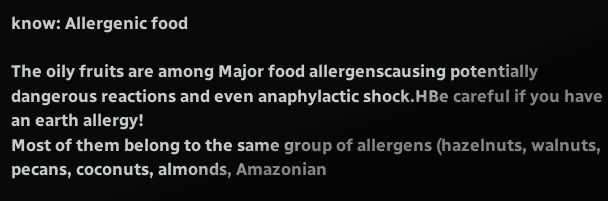know: Allergenic food

The oily fruits are among Major food allergenscausing potentially dangerous reactions and even anaphylactic shock.HBe careful if you have an earth allergy!
Most of them belong to the same group of allergens (hazelnuts, walnuts, pecans, coconuts, almonds, Amazonian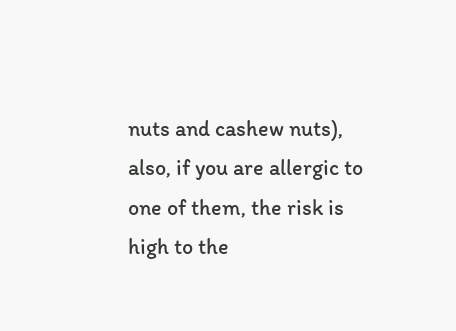nuts and cashew nuts), also, if you are allergic to one of them, the risk is high to the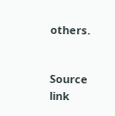others.


Source link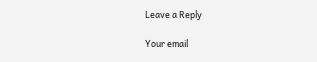Leave a Reply

Your email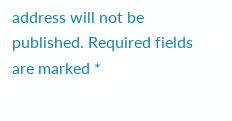address will not be published. Required fields are marked *